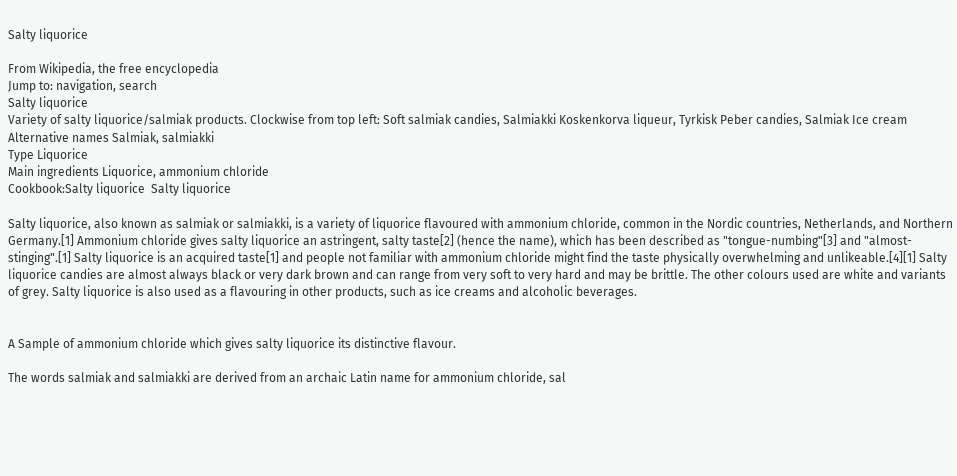Salty liquorice

From Wikipedia, the free encyclopedia
Jump to: navigation, search
Salty liquorice
Variety of salty liquorice/salmiak products. Clockwise from top left: Soft salmiak candies, Salmiakki Koskenkorva liqueur, Tyrkisk Peber candies, Salmiak Ice cream
Alternative names Salmiak, salmiakki
Type Liquorice
Main ingredients Liquorice, ammonium chloride
Cookbook:Salty liquorice  Salty liquorice

Salty liquorice, also known as salmiak or salmiakki, is a variety of liquorice flavoured with ammonium chloride, common in the Nordic countries, Netherlands, and Northern Germany.[1] Ammonium chloride gives salty liquorice an astringent, salty taste[2] (hence the name), which has been described as "tongue-numbing"[3] and "almost-stinging".[1] Salty liquorice is an acquired taste[1] and people not familiar with ammonium chloride might find the taste physically overwhelming and unlikeable.[4][1] Salty liquorice candies are almost always black or very dark brown and can range from very soft to very hard and may be brittle. The other colours used are white and variants of grey. Salty liquorice is also used as a flavouring in other products, such as ice creams and alcoholic beverages.


A Sample of ammonium chloride which gives salty liquorice its distinctive flavour.

The words salmiak and salmiakki are derived from an archaic Latin name for ammonium chloride, sal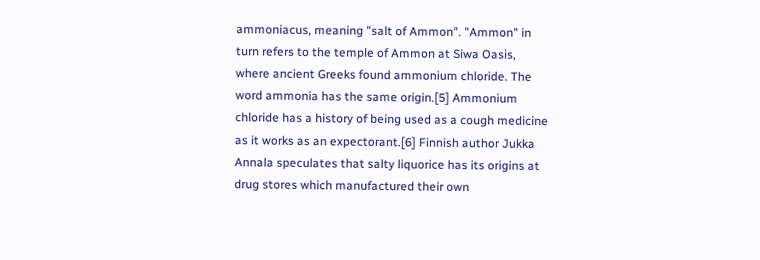ammoniacus, meaning "salt of Ammon". "Ammon" in turn refers to the temple of Ammon at Siwa Oasis, where ancient Greeks found ammonium chloride. The word ammonia has the same origin.[5] Ammonium chloride has a history of being used as a cough medicine as it works as an expectorant.[6] Finnish author Jukka Annala speculates that salty liquorice has its origins at drug stores which manufactured their own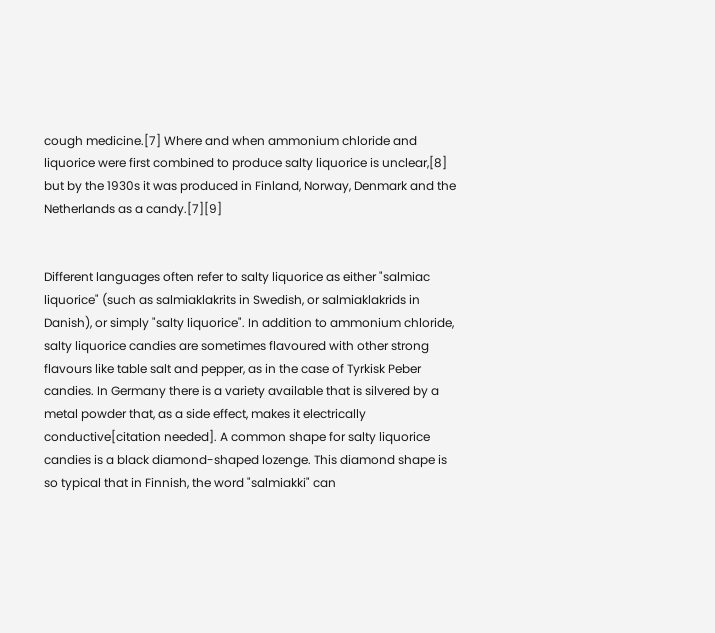cough medicine.[7] Where and when ammonium chloride and liquorice were first combined to produce salty liquorice is unclear,[8] but by the 1930s it was produced in Finland, Norway, Denmark and the Netherlands as a candy.[7][9]


Different languages often refer to salty liquorice as either "salmiac liquorice" (such as salmiaklakrits in Swedish, or salmiaklakrids in Danish), or simply "salty liquorice". In addition to ammonium chloride, salty liquorice candies are sometimes flavoured with other strong flavours like table salt and pepper, as in the case of Tyrkisk Peber candies. In Germany there is a variety available that is silvered by a metal powder that, as a side effect, makes it electrically conductive[citation needed]. A common shape for salty liquorice candies is a black diamond-shaped lozenge. This diamond shape is so typical that in Finnish, the word "salmiakki" can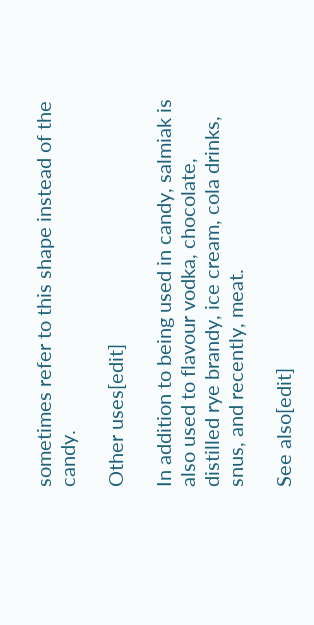sometimes refer to this shape instead of the candy.

Other uses[edit]

In addition to being used in candy, salmiak is also used to flavour vodka, chocolate, distilled rye brandy, ice cream, cola drinks, snus, and recently, meat.

See also[edit]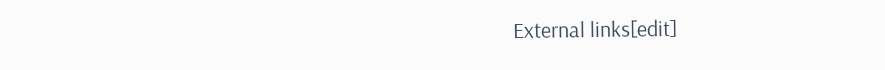External links[edit]